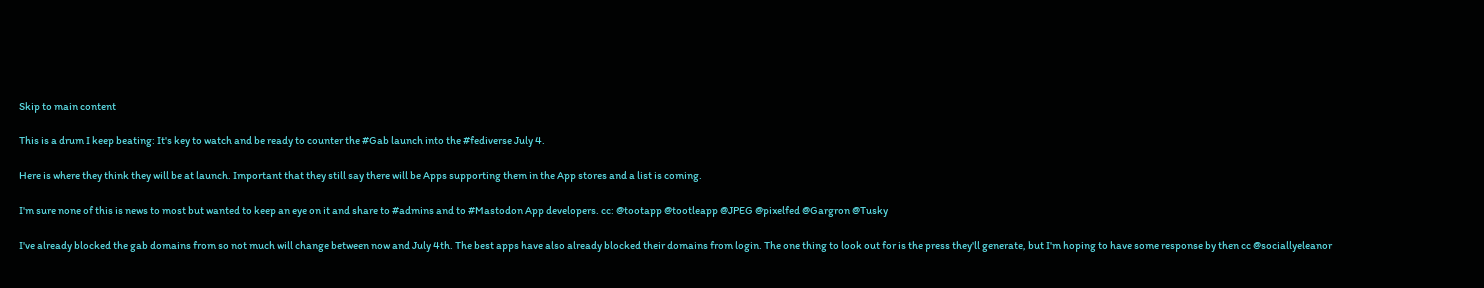Skip to main content

This is a drum I keep beating: It's key to watch and be ready to counter the #Gab launch into the #fediverse July 4.

Here is where they think they will be at launch. Important that they still say there will be Apps supporting them in the App stores and a list is coming.

I'm sure none of this is news to most but wanted to keep an eye on it and share to #admins and to #Mastodon App developers. cc: @tootapp @tootleapp @JPEG @pixelfed @Gargron @Tusky

I've already blocked the gab domains from so not much will change between now and July 4th. The best apps have also already blocked their domains from login. The one thing to look out for is the press they'll generate, but I'm hoping to have some response by then cc @sociallyeleanor